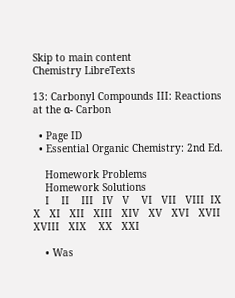Skip to main content
Chemistry LibreTexts

13: Carbonyl Compounds III: Reactions at the α- Carbon

  • Page ID
  • Essential Organic Chemistry: 2nd Ed.

    Homework Problems
    Homework Solutions
    I    II    III   IV   V    VI   VII   VIII  IX   X   XI   XII   XIII   XIV   XV   XVI   XVII   XVIII   XIX    XX   XXI

    • Was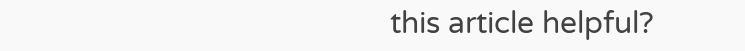this article helpful?